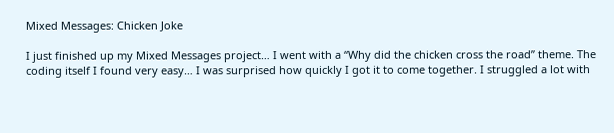Mixed Messages: Chicken Joke

I just finished up my Mixed Messages project… I went with a “Why did the chicken cross the road” theme. The coding itself I found very easy… I was surprised how quickly I got it to come together. I struggled a lot with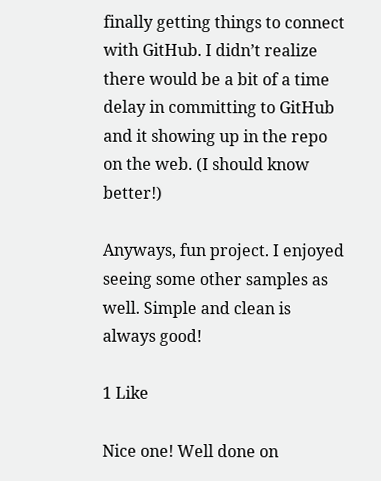finally getting things to connect with GitHub. I didn’t realize there would be a bit of a time delay in committing to GitHub and it showing up in the repo on the web. (I should know better!)

Anyways, fun project. I enjoyed seeing some other samples as well. Simple and clean is always good!

1 Like

Nice one! Well done on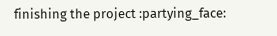finishing the project :partying_face: